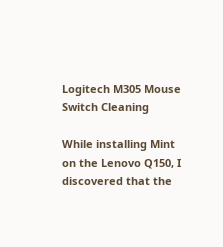Logitech M305 Mouse Switch Cleaning

While installing Mint on the Lenovo Q150, I discovered that the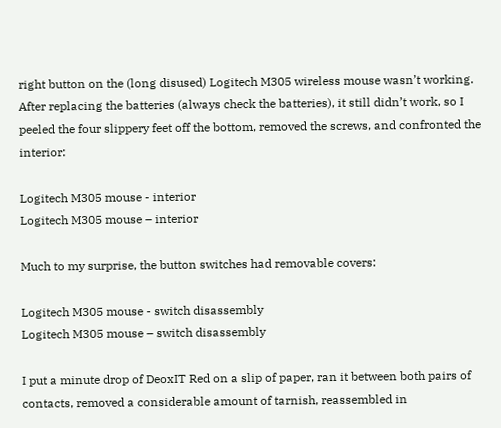right button on the (long disused) Logitech M305 wireless mouse wasn’t working. After replacing the batteries (always check the batteries), it still didn’t work, so I peeled the four slippery feet off the bottom, removed the screws, and confronted the interior:

Logitech M305 mouse - interior
Logitech M305 mouse – interior

Much to my surprise, the button switches had removable covers:

Logitech M305 mouse - switch disassembly
Logitech M305 mouse – switch disassembly

I put a minute drop of DeoxIT Red on a slip of paper, ran it between both pairs of contacts, removed a considerable amount of tarnish, reassembled in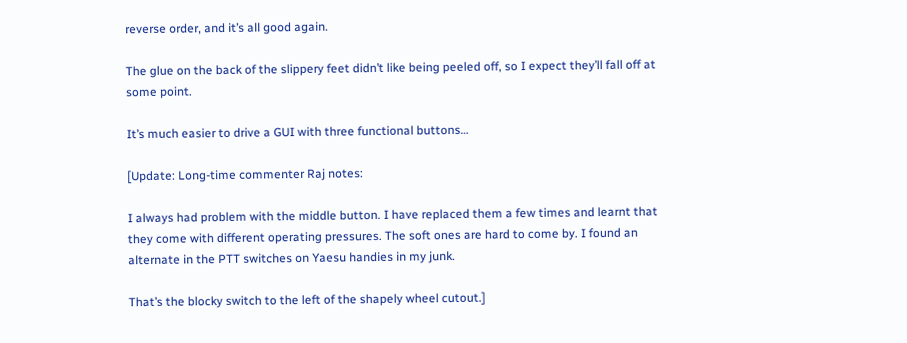reverse order, and it’s all good again.

The glue on the back of the slippery feet didn’t like being peeled off, so I expect they’ll fall off at some point.

It’s much easier to drive a GUI with three functional buttons…

[Update: Long-time commenter Raj notes:

I always had problem with the middle button. I have replaced them a few times and learnt that they come with different operating pressures. The soft ones are hard to come by. I found an alternate in the PTT switches on Yaesu handies in my junk.

That’s the blocky switch to the left of the shapely wheel cutout.]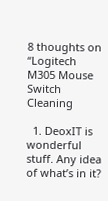8 thoughts on “Logitech M305 Mouse Switch Cleaning

  1. DeoxIT is wonderful stuff. Any idea of what’s in it?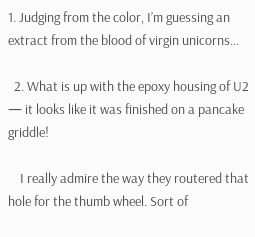1. Judging from the color, I’m guessing an extract from the blood of virgin unicorns…

  2. What is up with the epoxy housing of U2 — it looks like it was finished on a pancake griddle!

    I really admire the way they routered that hole for the thumb wheel. Sort of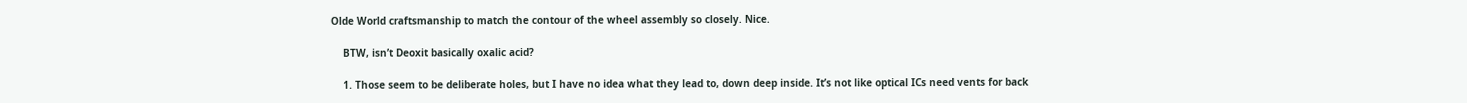Olde World craftsmanship to match the contour of the wheel assembly so closely. Nice.

    BTW, isn’t Deoxit basically oxalic acid?

    1. Those seem to be deliberate holes, but I have no idea what they lead to, down deep inside. It’s not like optical ICs need vents for back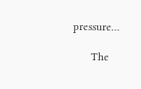pressure…

      The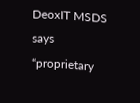DeoxIT MSDS says “proprietary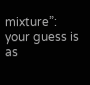mixture”: your guess is as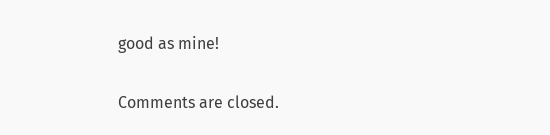good as mine!

Comments are closed.